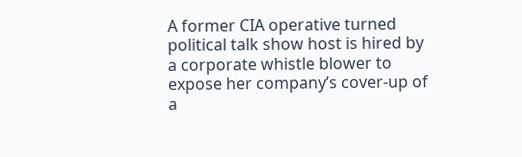A former CIA operative turned political talk show host is hired by a corporate whistle blower to expose her company’s cover-up of a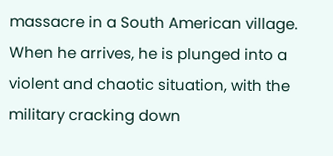massacre in a South American village. When he arrives, he is plunged into a violent and chaotic situation, with the military cracking down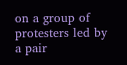on a group of protesters led by a pair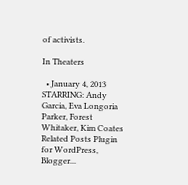of activists.

In Theaters

  • January 4, 2013
STARRING: Andy Garcia, Eva Longoria Parker, Forest Whitaker, Kim Coates
Related Posts Plugin for WordPress, Blogger...